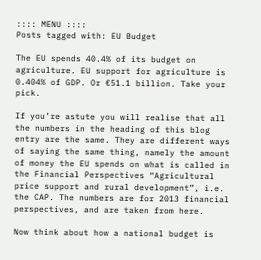:::: MENU ::::
Posts tagged with: EU Budget

The EU spends 40.4% of its budget on agriculture. EU support for agriculture is 0.404% of GDP. Or €51.1 billion. Take your pick.

If you’re astute you will realise that all the numbers in the heading of this blog entry are the same. They are different ways of saying the same thing, namely the amount of money the EU spends on what is called in the Financial Perspectives “Agricultural price support and rural development”, i.e. the CAP. The numbers are for 2013 financial perspectives, and are taken from here.

Now think about how a national budget is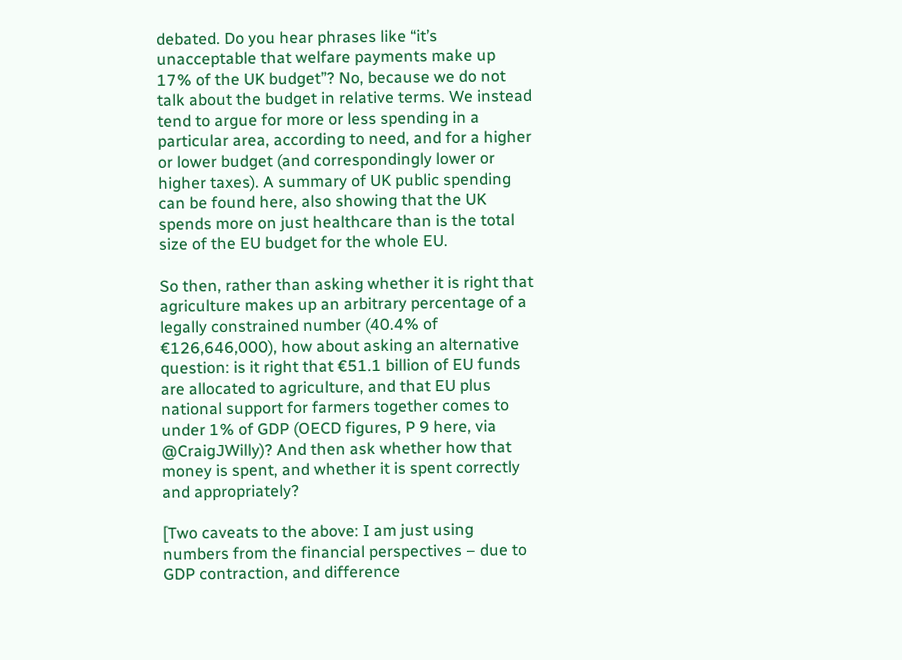debated. Do you hear phrases like “it’s unacceptable that welfare payments make up 17% of the UK budget”? No, because we do not talk about the budget in relative terms. We instead tend to argue for more or less spending in a particular area, according to need, and for a higher or lower budget (and correspondingly lower or higher taxes). A summary of UK public spending can be found here, also showing that the UK spends more on just healthcare than is the total size of the EU budget for the whole EU.

So then, rather than asking whether it is right that agriculture makes up an arbitrary percentage of a legally constrained number (40.4% of €126,646,000), how about asking an alternative question: is it right that €51.1 billion of EU funds are allocated to agriculture, and that EU plus national support for farmers together comes to under 1% of GDP (OECD figures, P 9 here, via @CraigJWilly)? And then ask whether how that money is spent, and whether it is spent correctly and appropriately?

[Two caveats to the above: I am just using numbers from the financial perspectives – due to GDP contraction, and difference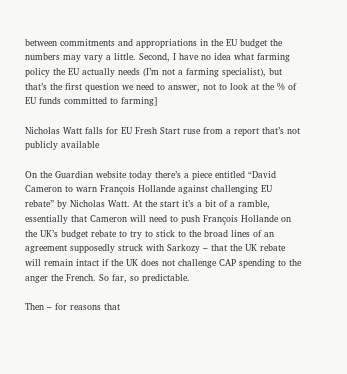between commitments and appropriations in the EU budget the numbers may vary a little. Second, I have no idea what farming policy the EU actually needs (I’m not a farming specialist), but that’s the first question we need to answer, not to look at the % of EU funds committed to farming]

Nicholas Watt falls for EU Fresh Start ruse from a report that’s not publicly available

On the Guardian website today there’s a piece entitled “David Cameron to warn François Hollande against challenging EU rebate” by Nicholas Watt. At the start it’s a bit of a ramble, essentially that Cameron will need to push François Hollande on the UK’s budget rebate to try to stick to the broad lines of an agreement supposedly struck with Sarkozy – that the UK rebate will remain intact if the UK does not challenge CAP spending to the anger the French. So far, so predictable.

Then – for reasons that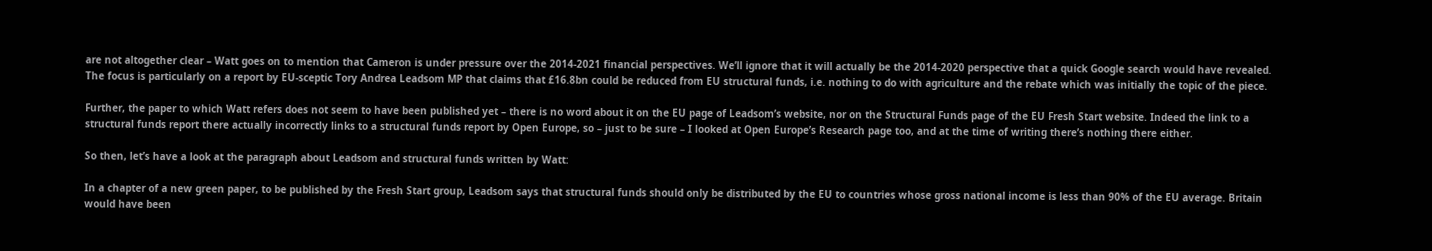are not altogether clear – Watt goes on to mention that Cameron is under pressure over the 2014-2021 financial perspectives. We’ll ignore that it will actually be the 2014-2020 perspective that a quick Google search would have revealed. The focus is particularly on a report by EU-sceptic Tory Andrea Leadsom MP that claims that £16.8bn could be reduced from EU structural funds, i.e. nothing to do with agriculture and the rebate which was initially the topic of the piece.

Further, the paper to which Watt refers does not seem to have been published yet – there is no word about it on the EU page of Leadsom’s website, nor on the Structural Funds page of the EU Fresh Start website. Indeed the link to a structural funds report there actually incorrectly links to a structural funds report by Open Europe, so – just to be sure – I looked at Open Europe’s Research page too, and at the time of writing there’s nothing there either.

So then, let’s have a look at the paragraph about Leadsom and structural funds written by Watt:

In a chapter of a new green paper, to be published by the Fresh Start group, Leadsom says that structural funds should only be distributed by the EU to countries whose gross national income is less than 90% of the EU average. Britain would have been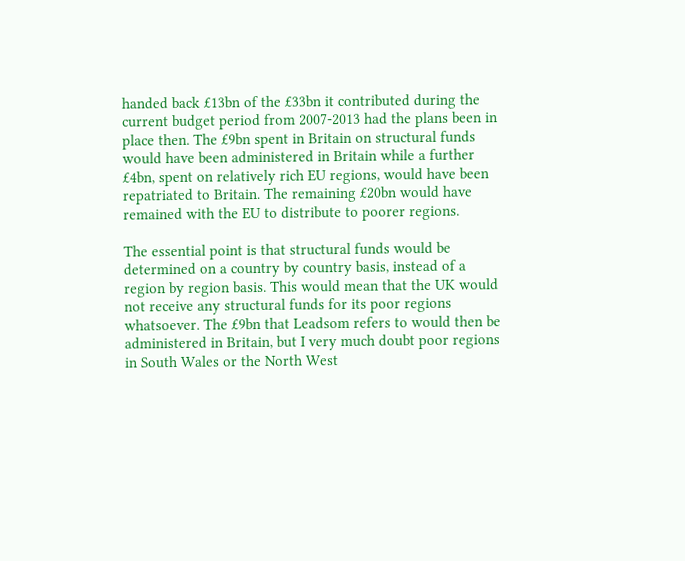handed back £13bn of the £33bn it contributed during the current budget period from 2007-2013 had the plans been in place then. The £9bn spent in Britain on structural funds would have been administered in Britain while a further £4bn, spent on relatively rich EU regions, would have been repatriated to Britain. The remaining £20bn would have remained with the EU to distribute to poorer regions.

The essential point is that structural funds would be determined on a country by country basis, instead of a region by region basis. This would mean that the UK would not receive any structural funds for its poor regions whatsoever. The £9bn that Leadsom refers to would then be administered in Britain, but I very much doubt poor regions in South Wales or the North West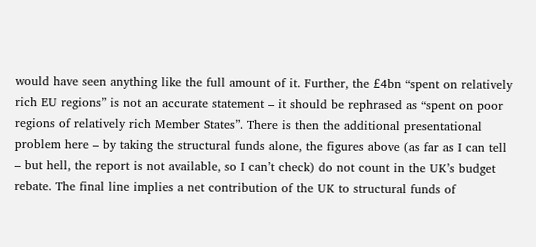would have seen anything like the full amount of it. Further, the £4bn “spent on relatively rich EU regions” is not an accurate statement – it should be rephrased as “spent on poor regions of relatively rich Member States”. There is then the additional presentational problem here – by taking the structural funds alone, the figures above (as far as I can tell – but hell, the report is not available, so I can’t check) do not count in the UK’s budget rebate. The final line implies a net contribution of the UK to structural funds of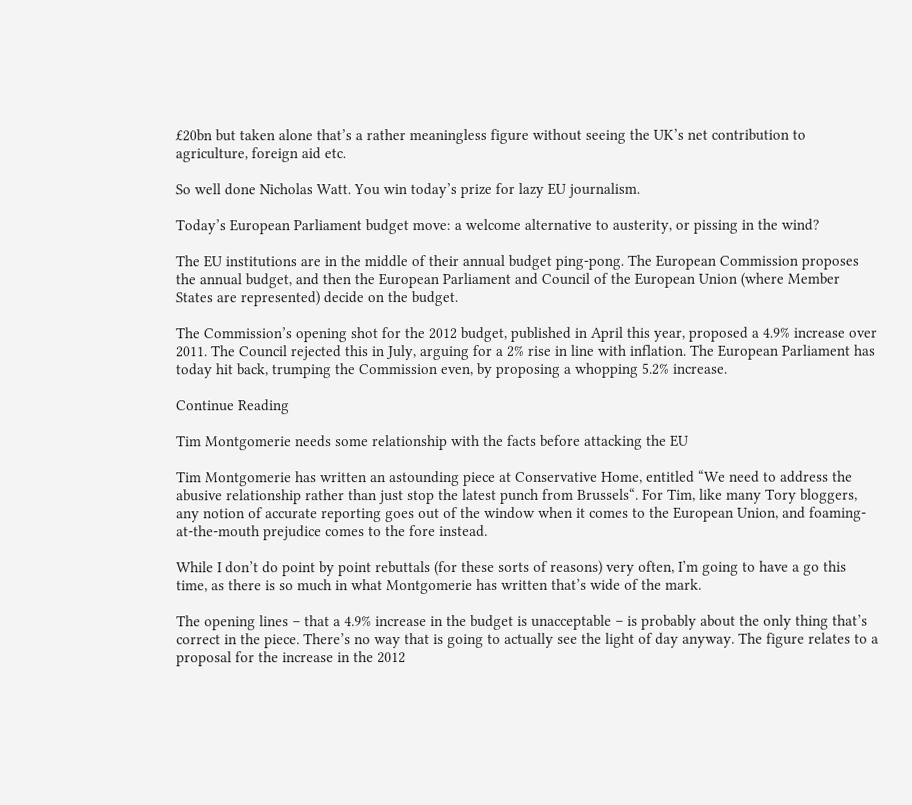£20bn but taken alone that’s a rather meaningless figure without seeing the UK’s net contribution to agriculture, foreign aid etc.

So well done Nicholas Watt. You win today’s prize for lazy EU journalism.

Today’s European Parliament budget move: a welcome alternative to austerity, or pissing in the wind?

The EU institutions are in the middle of their annual budget ping-pong. The European Commission proposes the annual budget, and then the European Parliament and Council of the European Union (where Member States are represented) decide on the budget.

The Commission’s opening shot for the 2012 budget, published in April this year, proposed a 4.9% increase over 2011. The Council rejected this in July, arguing for a 2% rise in line with inflation. The European Parliament has today hit back, trumping the Commission even, by proposing a whopping 5.2% increase.

Continue Reading

Tim Montgomerie needs some relationship with the facts before attacking the EU

Tim Montgomerie has written an astounding piece at Conservative Home, entitled “We need to address the abusive relationship rather than just stop the latest punch from Brussels“. For Tim, like many Tory bloggers, any notion of accurate reporting goes out of the window when it comes to the European Union, and foaming-at-the-mouth prejudice comes to the fore instead.

While I don’t do point by point rebuttals (for these sorts of reasons) very often, I’m going to have a go this time, as there is so much in what Montgomerie has written that’s wide of the mark.

The opening lines – that a 4.9% increase in the budget is unacceptable – is probably about the only thing that’s correct in the piece. There’s no way that is going to actually see the light of day anyway. The figure relates to a proposal for the increase in the 2012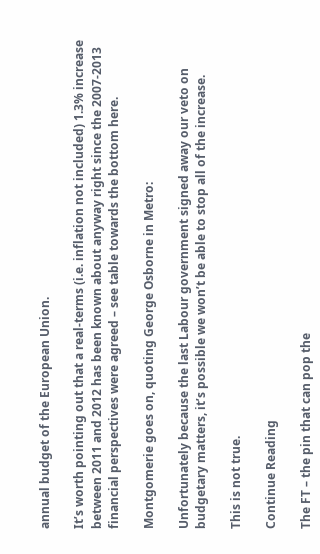annual budget of the European Union.

It’s worth pointing out that a real-terms (i.e. inflation not included) 1.3% increase between 2011 and 2012 has been known about anyway right since the 2007-2013 financial perspectives were agreed – see table towards the bottom here.

Montgomerie goes on, quoting George Osborne in Metro:

Unfortunately because the last Labour government signed away our veto on budgetary matters, it’s possible we won’t be able to stop all of the increase.

This is not true.

Continue Reading

The FT – the pin that can pop the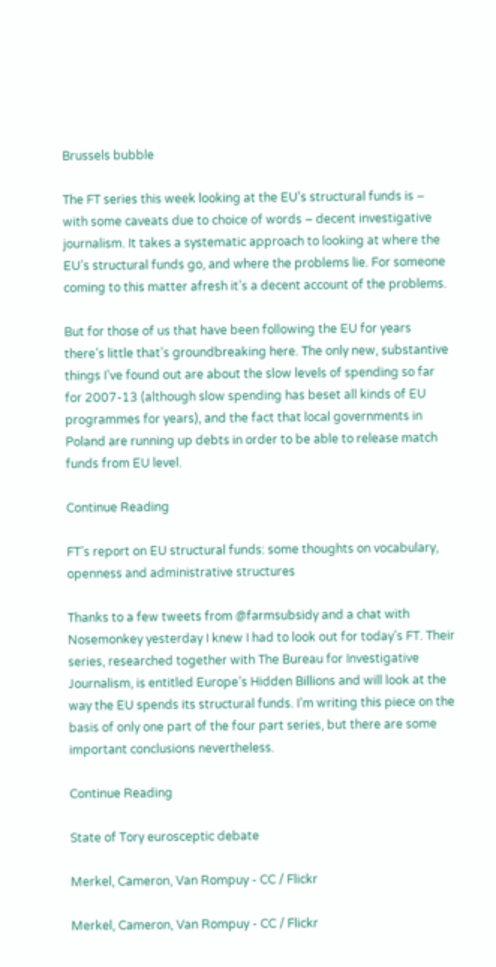Brussels bubble

The FT series this week looking at the EU’s structural funds is – with some caveats due to choice of words – decent investigative journalism. It takes a systematic approach to looking at where the EU’s structural funds go, and where the problems lie. For someone coming to this matter afresh it’s a decent account of the problems.

But for those of us that have been following the EU for years there’s little that’s groundbreaking here. The only new, substantive things I’ve found out are about the slow levels of spending so far for 2007-13 (although slow spending has beset all kinds of EU programmes for years), and the fact that local governments in Poland are running up debts in order to be able to release match funds from EU level.

Continue Reading

FT’s report on EU structural funds: some thoughts on vocabulary, openness and administrative structures

Thanks to a few tweets from @farmsubsidy and a chat with Nosemonkey yesterday I knew I had to look out for today’s FT. Their series, researched together with The Bureau for Investigative Journalism, is entitled Europe’s Hidden Billions and will look at the way the EU spends its structural funds. I’m writing this piece on the basis of only one part of the four part series, but there are some important conclusions nevertheless.

Continue Reading

State of Tory eurosceptic debate

Merkel, Cameron, Van Rompuy - CC / Flickr

Merkel, Cameron, Van Rompuy - CC / Flickr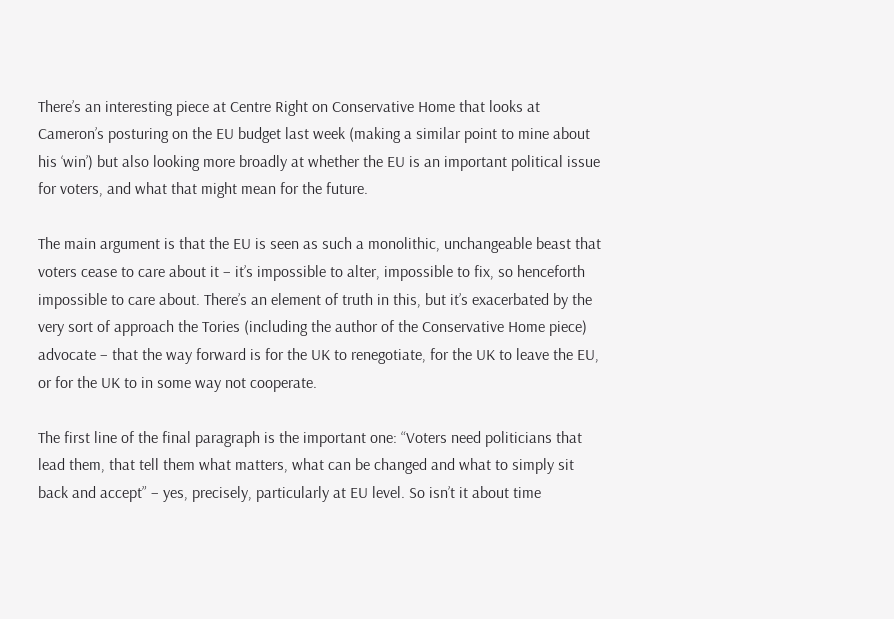There’s an interesting piece at Centre Right on Conservative Home that looks at Cameron’s posturing on the EU budget last week (making a similar point to mine about his ‘win’) but also looking more broadly at whether the EU is an important political issue for voters, and what that might mean for the future.

The main argument is that the EU is seen as such a monolithic, unchangeable beast that voters cease to care about it – it’s impossible to alter, impossible to fix, so henceforth impossible to care about. There’s an element of truth in this, but it’s exacerbated by the very sort of approach the Tories (including the author of the Conservative Home piece) advocate – that the way forward is for the UK to renegotiate, for the UK to leave the EU, or for the UK to in some way not cooperate.

The first line of the final paragraph is the important one: “Voters need politicians that lead them, that tell them what matters, what can be changed and what to simply sit back and accept” – yes, precisely, particularly at EU level. So isn’t it about time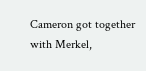Cameron got together with Merkel,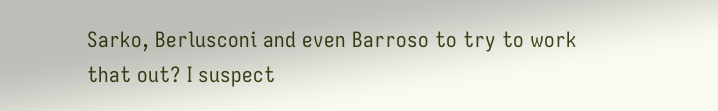Sarko, Berlusconi and even Barroso to try to work that out? I suspect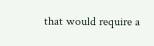that would require a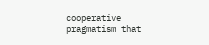cooperative pragmatism that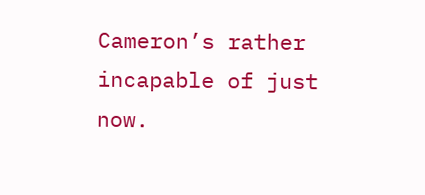Cameron’s rather incapable of just now.